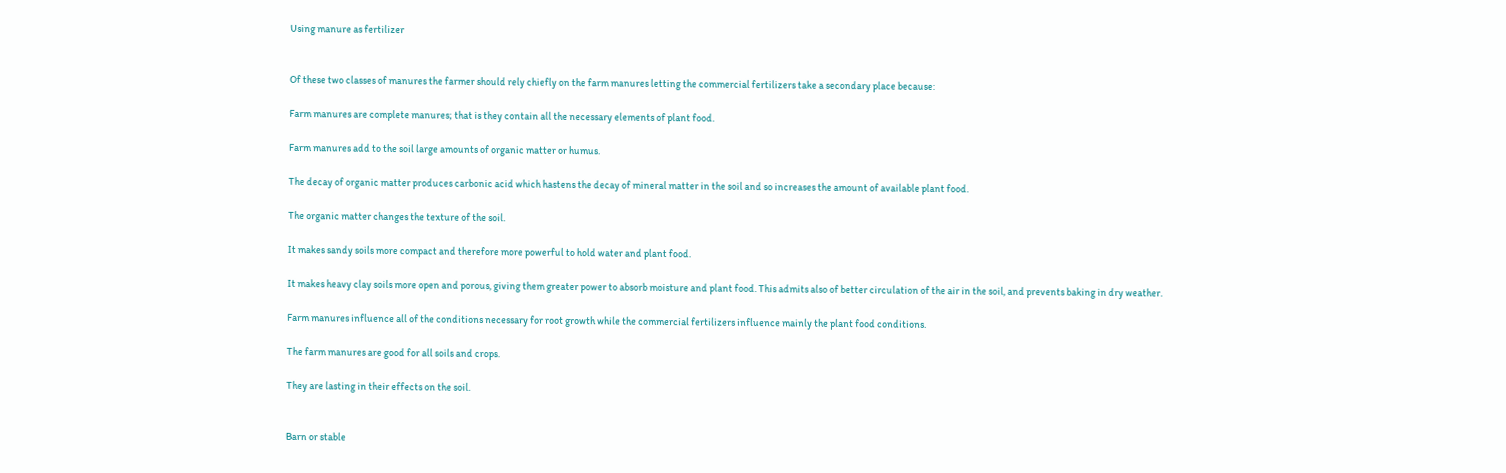Using manure as fertilizer


Of these two classes of manures the farmer should rely chiefly on the farm manures letting the commercial fertilizers take a secondary place because:

Farm manures are complete manures; that is they contain all the necessary elements of plant food.

Farm manures add to the soil large amounts of organic matter or humus.

The decay of organic matter produces carbonic acid which hastens the decay of mineral matter in the soil and so increases the amount of available plant food.

The organic matter changes the texture of the soil.

It makes sandy soils more compact and therefore more powerful to hold water and plant food.

It makes heavy clay soils more open and porous, giving them greater power to absorb moisture and plant food. This admits also of better circulation of the air in the soil, and prevents baking in dry weather.

Farm manures influence all of the conditions necessary for root growth while the commercial fertilizers influence mainly the plant food conditions.

The farm manures are good for all soils and crops.

They are lasting in their effects on the soil.


Barn or stable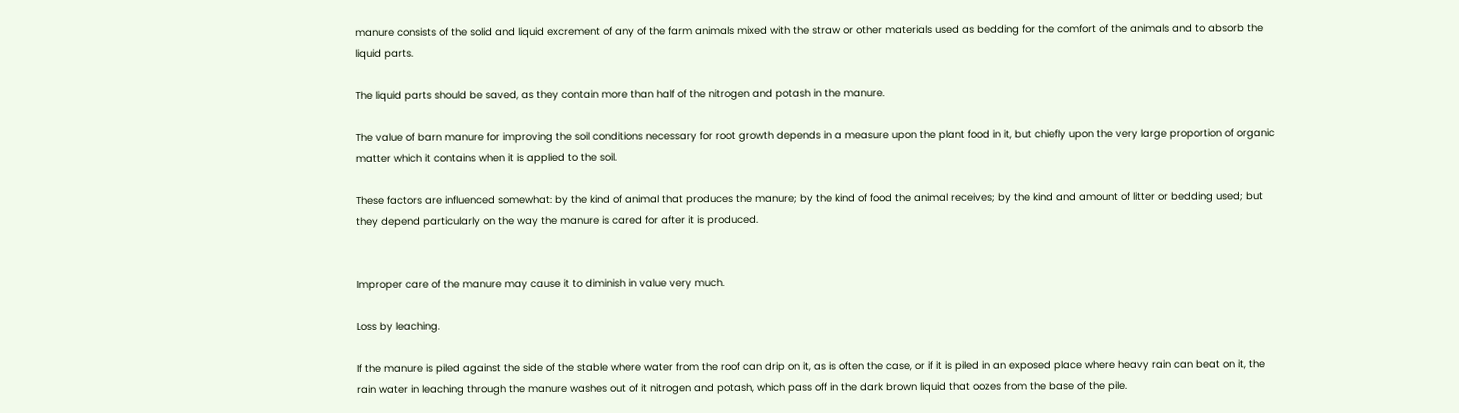manure consists of the solid and liquid excrement of any of the farm animals mixed with the straw or other materials used as bedding for the comfort of the animals and to absorb the liquid parts.

The liquid parts should be saved, as they contain more than half of the nitrogen and potash in the manure.

The value of barn manure for improving the soil conditions necessary for root growth depends in a measure upon the plant food in it, but chiefly upon the very large proportion of organic matter which it contains when it is applied to the soil.

These factors are influenced somewhat: by the kind of animal that produces the manure; by the kind of food the animal receives; by the kind and amount of litter or bedding used; but they depend particularly on the way the manure is cared for after it is produced.


Improper care of the manure may cause it to diminish in value very much.

Loss by leaching.

If the manure is piled against the side of the stable where water from the roof can drip on it, as is often the case, or if it is piled in an exposed place where heavy rain can beat on it, the rain water in leaching through the manure washes out of it nitrogen and potash, which pass off in the dark brown liquid that oozes from the base of the pile.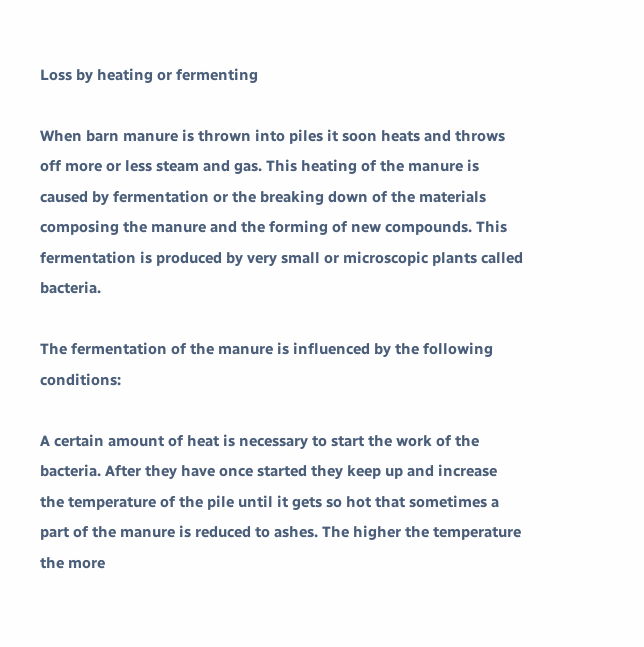Loss by heating or fermenting

When barn manure is thrown into piles it soon heats and throws off more or less steam and gas. This heating of the manure is caused by fermentation or the breaking down of the materials composing the manure and the forming of new compounds. This fermentation is produced by very small or microscopic plants called bacteria.

The fermentation of the manure is influenced by the following conditions:

A certain amount of heat is necessary to start the work of the bacteria. After they have once started they keep up and increase the temperature of the pile until it gets so hot that sometimes a part of the manure is reduced to ashes. The higher the temperature the more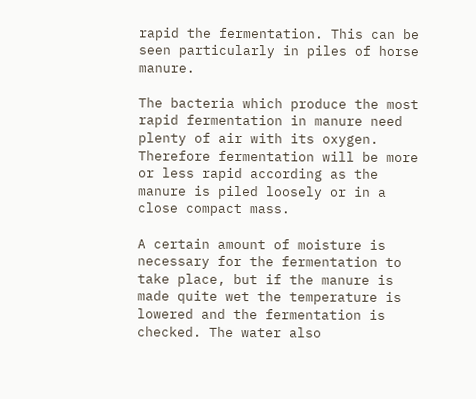rapid the fermentation. This can be seen particularly in piles of horse manure.

The bacteria which produce the most rapid fermentation in manure need plenty of air with its oxygen. Therefore fermentation will be more or less rapid according as the manure is piled loosely or in a close compact mass.

A certain amount of moisture is necessary for the fermentation to take place, but if the manure is made quite wet the temperature is lowered and the fermentation is checked. The water also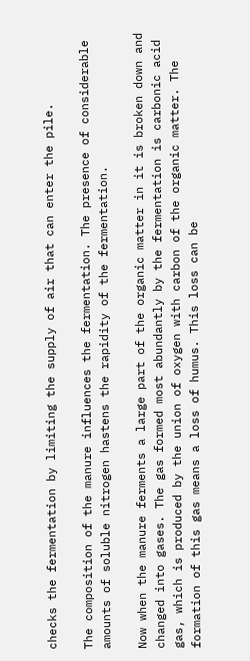checks the fermentation by limiting the supply of air that can enter the pile.

The composition of the manure influences the fermentation. The presence of considerable amounts of soluble nitrogen hastens the rapidity of the fermentation.

Now when the manure ferments a large part of the organic matter in it is broken down and changed into gases. The gas formed most abundantly by the fermentation is carbonic acid gas, which is produced by the union of oxygen with carbon of the organic matter. The formation of this gas means a loss of humus. This loss can be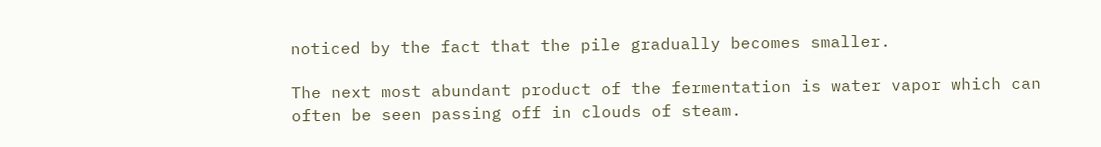noticed by the fact that the pile gradually becomes smaller.

The next most abundant product of the fermentation is water vapor which can often be seen passing off in clouds of steam.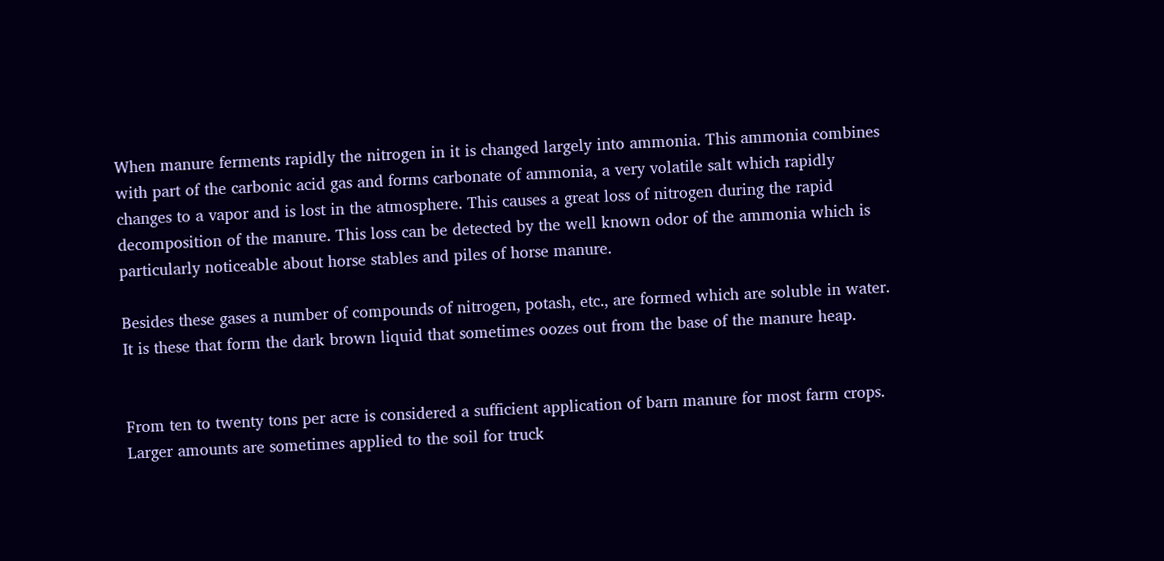When manure ferments rapidly the nitrogen in it is changed largely into ammonia. This ammonia combines with part of the carbonic acid gas and forms carbonate of ammonia, a very volatile salt which rapidly changes to a vapor and is lost in the atmosphere. This causes a great loss of nitrogen during the rapid decomposition of the manure. This loss can be detected by the well known odor of the ammonia which is particularly noticeable about horse stables and piles of horse manure.

Besides these gases a number of compounds of nitrogen, potash, etc., are formed which are soluble in water. It is these that form the dark brown liquid that sometimes oozes out from the base of the manure heap.


From ten to twenty tons per acre is considered a sufficient application of barn manure for most farm crops. Larger amounts are sometimes applied to the soil for truck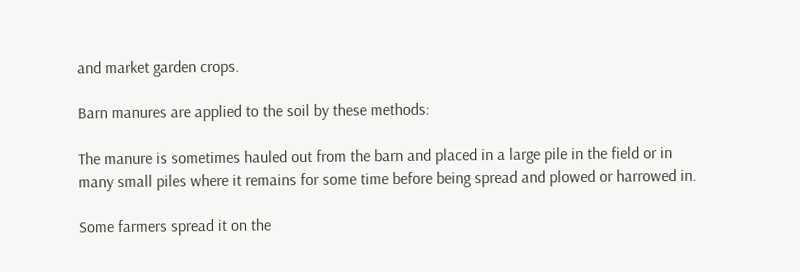and market garden crops.

Barn manures are applied to the soil by these methods:

The manure is sometimes hauled out from the barn and placed in a large pile in the field or in many small piles where it remains for some time before being spread and plowed or harrowed in.

Some farmers spread it on the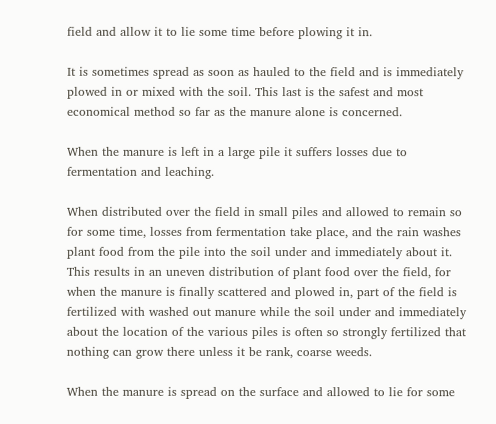field and allow it to lie some time before plowing it in.

It is sometimes spread as soon as hauled to the field and is immediately plowed in or mixed with the soil. This last is the safest and most economical method so far as the manure alone is concerned.

When the manure is left in a large pile it suffers losses due to fermentation and leaching.

When distributed over the field in small piles and allowed to remain so for some time, losses from fermentation take place, and the rain washes plant food from the pile into the soil under and immediately about it. This results in an uneven distribution of plant food over the field, for when the manure is finally scattered and plowed in, part of the field is fertilized with washed out manure while the soil under and immediately about the location of the various piles is often so strongly fertilized that nothing can grow there unless it be rank, coarse weeds.

When the manure is spread on the surface and allowed to lie for some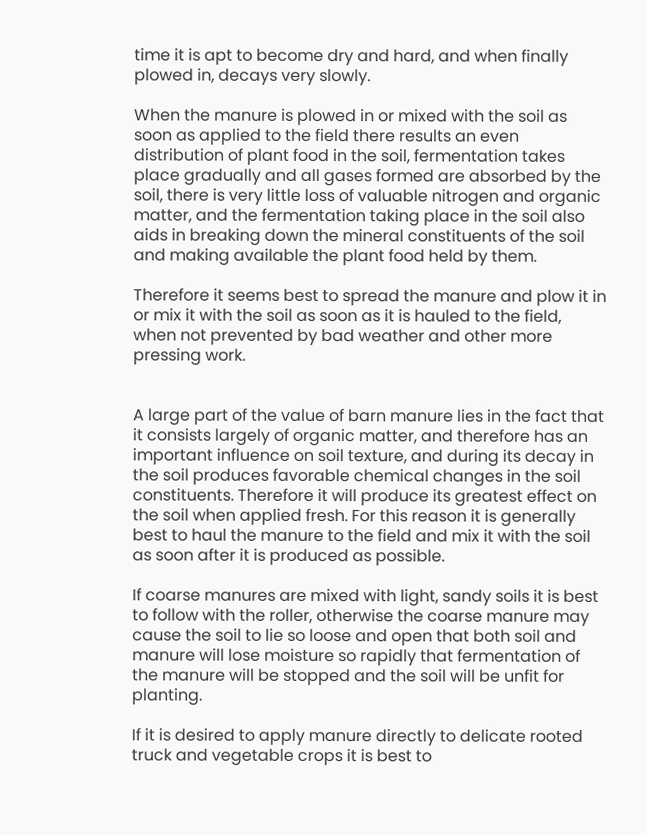time it is apt to become dry and hard, and when finally plowed in, decays very slowly.

When the manure is plowed in or mixed with the soil as soon as applied to the field there results an even distribution of plant food in the soil, fermentation takes place gradually and all gases formed are absorbed by the soil, there is very little loss of valuable nitrogen and organic matter, and the fermentation taking place in the soil also aids in breaking down the mineral constituents of the soil and making available the plant food held by them.

Therefore it seems best to spread the manure and plow it in or mix it with the soil as soon as it is hauled to the field, when not prevented by bad weather and other more pressing work.


A large part of the value of barn manure lies in the fact that it consists largely of organic matter, and therefore has an important influence on soil texture, and during its decay in the soil produces favorable chemical changes in the soil constituents. Therefore it will produce its greatest effect on the soil when applied fresh. For this reason it is generally best to haul the manure to the field and mix it with the soil as soon after it is produced as possible.

If coarse manures are mixed with light, sandy soils it is best to follow with the roller, otherwise the coarse manure may cause the soil to lie so loose and open that both soil and manure will lose moisture so rapidly that fermentation of the manure will be stopped and the soil will be unfit for planting.

If it is desired to apply manure directly to delicate rooted truck and vegetable crops it is best to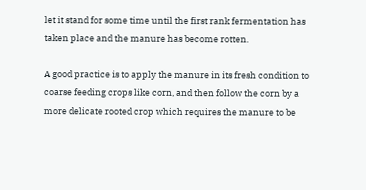let it stand for some time until the first rank fermentation has taken place and the manure has become rotten.

A good practice is to apply the manure in its fresh condition to coarse feeding crops like corn, and then follow the corn by a more delicate rooted crop which requires the manure to be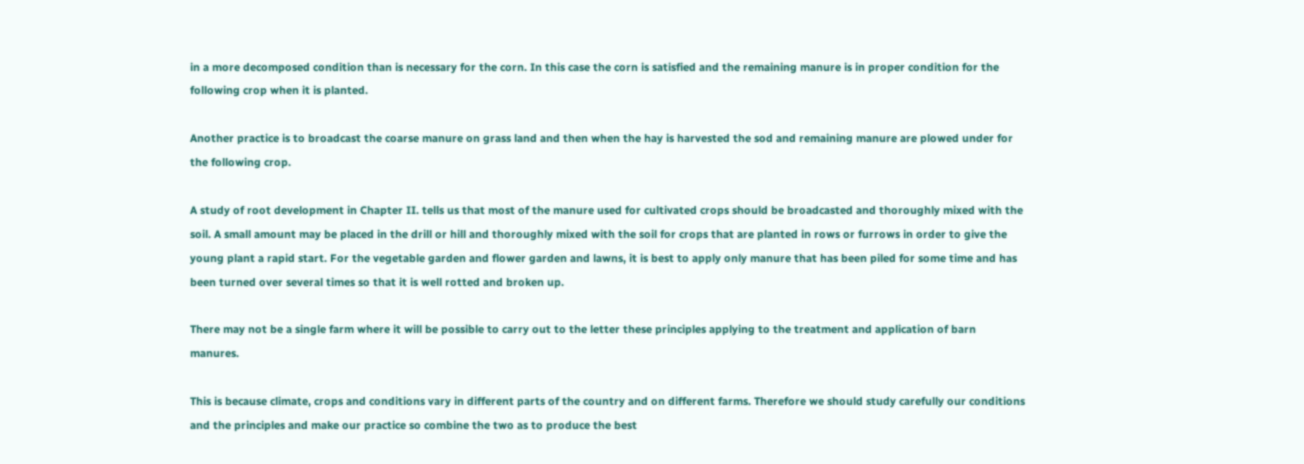in a more decomposed condition than is necessary for the corn. In this case the corn is satisfied and the remaining manure is in proper condition for the following crop when it is planted.

Another practice is to broadcast the coarse manure on grass land and then when the hay is harvested the sod and remaining manure are plowed under for the following crop.

A study of root development in Chapter II. tells us that most of the manure used for cultivated crops should be broadcasted and thoroughly mixed with the soil. A small amount may be placed in the drill or hill and thoroughly mixed with the soil for crops that are planted in rows or furrows in order to give the young plant a rapid start. For the vegetable garden and flower garden and lawns, it is best to apply only manure that has been piled for some time and has been turned over several times so that it is well rotted and broken up.

There may not be a single farm where it will be possible to carry out to the letter these principles applying to the treatment and application of barn manures.

This is because climate, crops and conditions vary in different parts of the country and on different farms. Therefore we should study carefully our conditions and the principles and make our practice so combine the two as to produce the best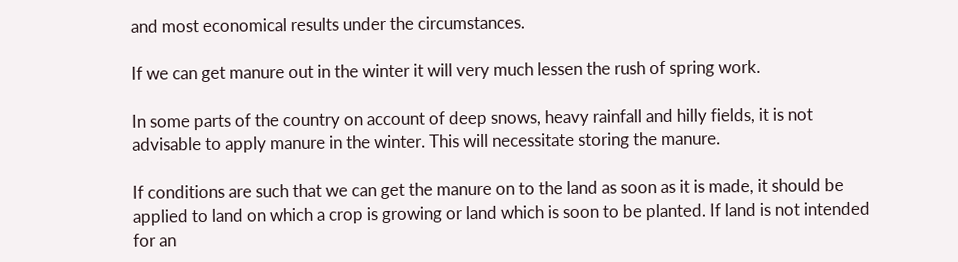and most economical results under the circumstances.

If we can get manure out in the winter it will very much lessen the rush of spring work.

In some parts of the country on account of deep snows, heavy rainfall and hilly fields, it is not advisable to apply manure in the winter. This will necessitate storing the manure.

If conditions are such that we can get the manure on to the land as soon as it is made, it should be applied to land on which a crop is growing or land which is soon to be planted. If land is not intended for an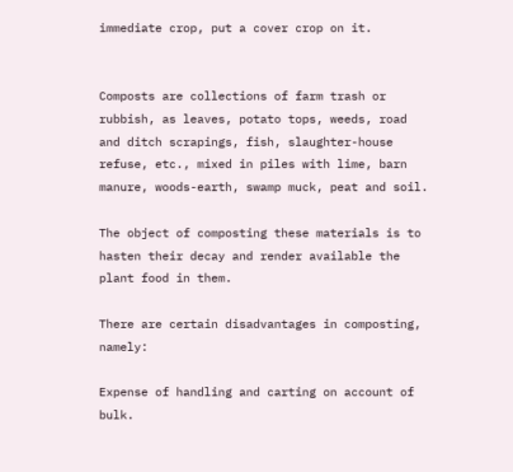immediate crop, put a cover crop on it.


Composts are collections of farm trash or rubbish, as leaves, potato tops, weeds, road and ditch scrapings, fish, slaughter-house refuse, etc., mixed in piles with lime, barn manure, woods-earth, swamp muck, peat and soil.

The object of composting these materials is to hasten their decay and render available the plant food in them.

There are certain disadvantages in composting, namely:

Expense of handling and carting on account of bulk.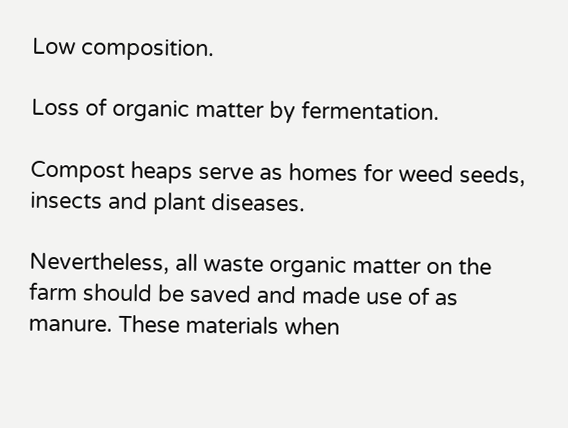Low composition.

Loss of organic matter by fermentation.

Compost heaps serve as homes for weed seeds, insects and plant diseases.

Nevertheless, all waste organic matter on the farm should be saved and made use of as manure. These materials when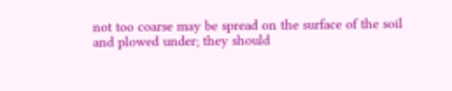not too coarse may be spread on the surface of the soil and plowed under; they should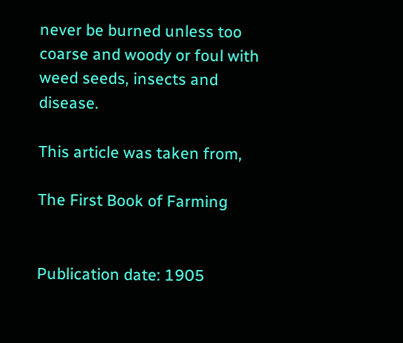never be burned unless too coarse and woody or foul with weed seeds, insects and disease.

This article was taken from,

The First Book of Farming


Publication date: 1905